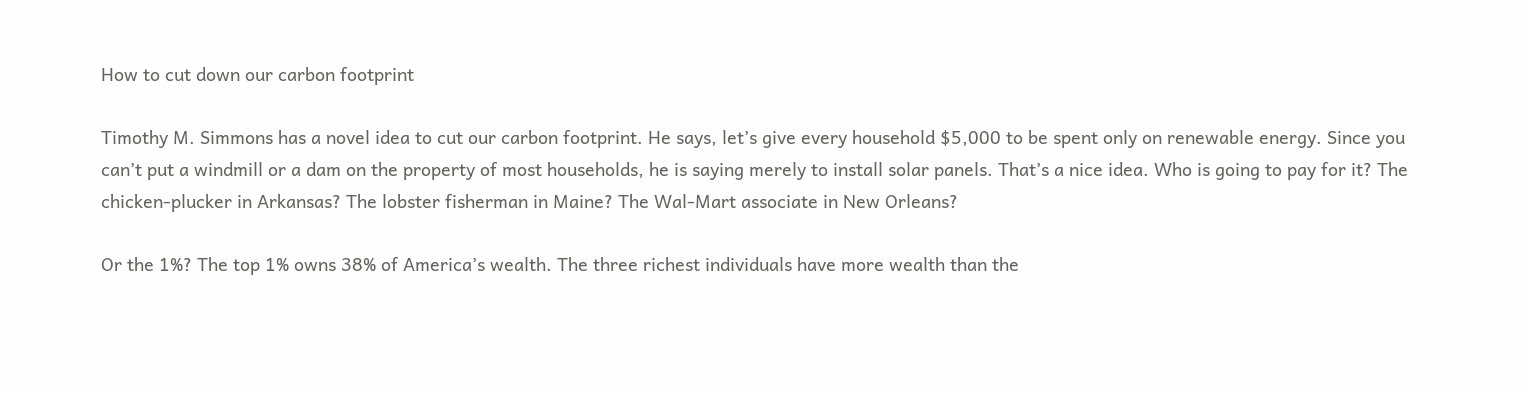How to cut down our carbon footprint

Timothy M. Simmons has a novel idea to cut our carbon footprint. He says, let’s give every household $5,000 to be spent only on renewable energy. Since you can’t put a windmill or a dam on the property of most households, he is saying merely to install solar panels. That’s a nice idea. Who is going to pay for it? The chicken-plucker in Arkansas? The lobster fisherman in Maine? The Wal-Mart associate in New Orleans?

Or the 1%? The top 1% owns 38% of America’s wealth. The three richest individuals have more wealth than the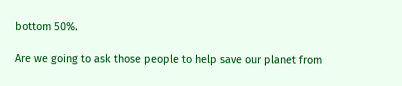bottom 50%.

Are we going to ask those people to help save our planet from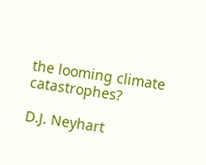the looming climate catastrophes?

D.J. Neyhart